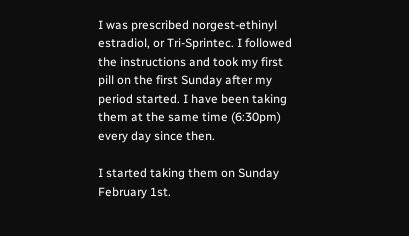I was prescribed norgest-ethinyl estradiol, or Tri-Sprintec. I followed the instructions and took my first pill on the first Sunday after my period started. I have been taking them at the same time (6:30pm) every day since then.

I started taking them on Sunday February 1st.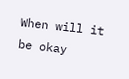When will it be okay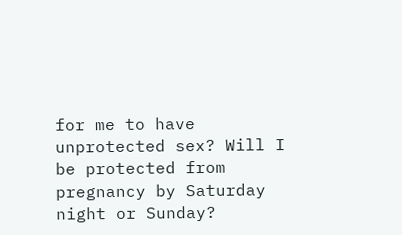for me to have unprotected sex? Will I be protected from pregnancy by Saturday night or Sunday?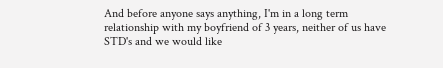And before anyone says anything, I'm in a long term relationship with my boyfriend of 3 years, neither of us have STD's and we would like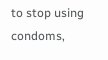to stop using condoms,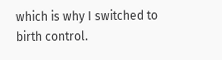which is why I switched to birth control.